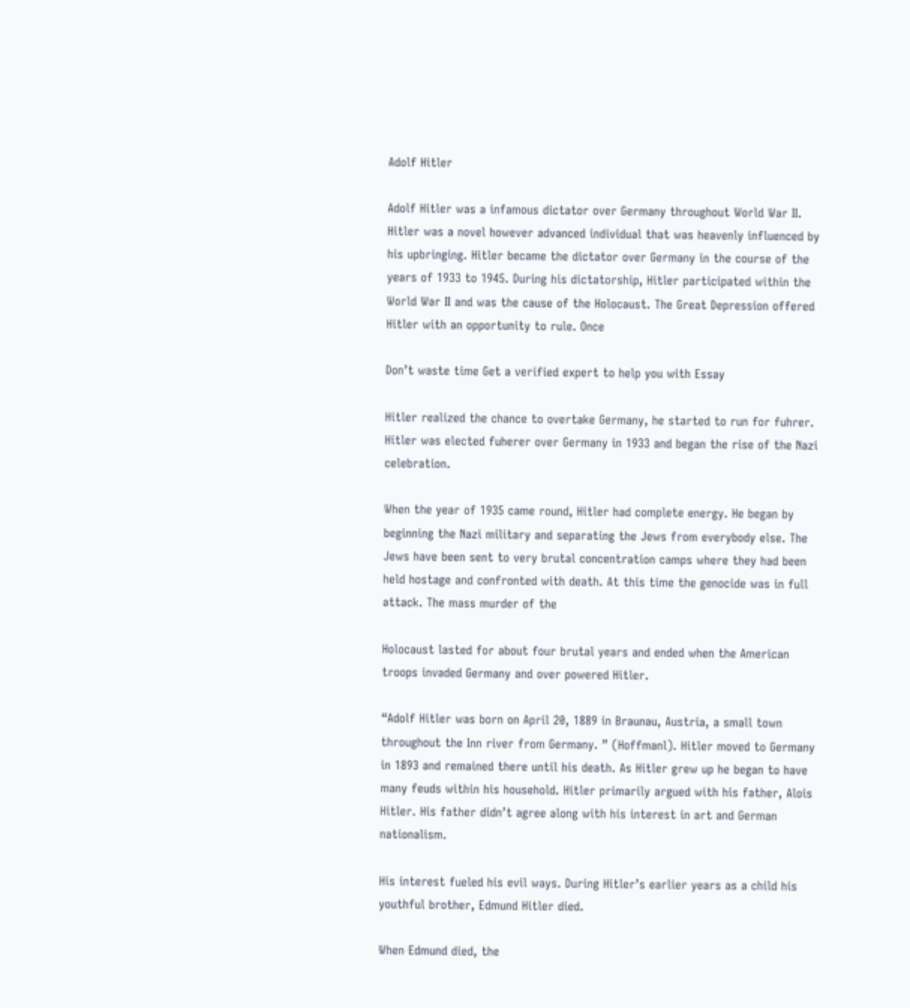Adolf Hitler

Adolf Hitler was a infamous dictator over Germany throughout World War II. Hitler was a novel however advanced individual that was heavenly influenced by his upbringing. Hitler became the dictator over Germany in the course of the years of 1933 to 1945. During his dictatorship, Hitler participated within the World War II and was the cause of the Holocaust. The Great Depression offered Hitler with an opportunity to rule. Once

Don’t waste time Get a verified expert to help you with Essay

Hitler realized the chance to overtake Germany, he started to run for fuhrer. Hitler was elected fuherer over Germany in 1933 and began the rise of the Nazi celebration.

When the year of 1935 came round, Hitler had complete energy. He began by beginning the Nazi military and separating the Jews from everybody else. The Jews have been sent to very brutal concentration camps where they had been held hostage and confronted with death. At this time the genocide was in full attack. The mass murder of the

Holocaust lasted for about four brutal years and ended when the American troops invaded Germany and over powered Hitler.

“Adolf Hitler was born on April 20, 1889 in Braunau, Austria, a small town throughout the Inn river from Germany. ” (Hoffmanl). Hitler moved to Germany in 1893 and remained there until his death. As Hitler grew up he began to have many feuds within his household. Hitler primarily argued with his father, Alois Hitler. His father didn’t agree along with his interest in art and German nationalism.

His interest fueled his evil ways. During Hitler’s earlier years as a child his youthful brother, Edmund Hitler died.

When Edmund died, the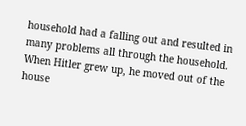household had a falling out and resulted in many problems all through the household. When Hitler grew up, he moved out of the house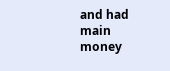and had main money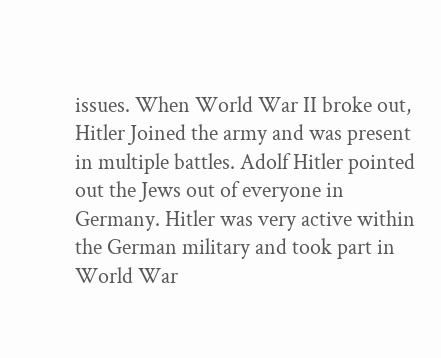issues. When World War II broke out, Hitler Joined the army and was present in multiple battles. Adolf Hitler pointed out the Jews out of everyone in Germany. Hitler was very active within the German military and took part in World War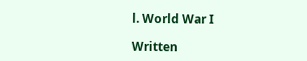l. World War I

Written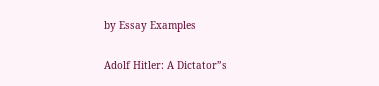by Essay Examples

Adolf Hitler: A Dictator”s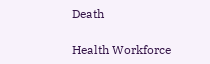Death

Health Workforce